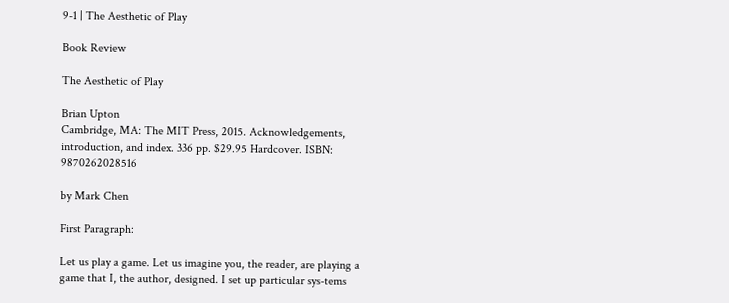9-1 | The Aesthetic of Play

Book Review

The Aesthetic of Play

Brian Upton
Cambridge, MA: The MIT Press, 2015. Acknowledgements, introduction, and index. 336 pp. $29.95 Hardcover. ISBN: 9870262028516

by Mark Chen

First Paragraph:

Let us play a game. Let us imagine you, the reader, are playing a game that I, the author, designed. I set up particular sys-tems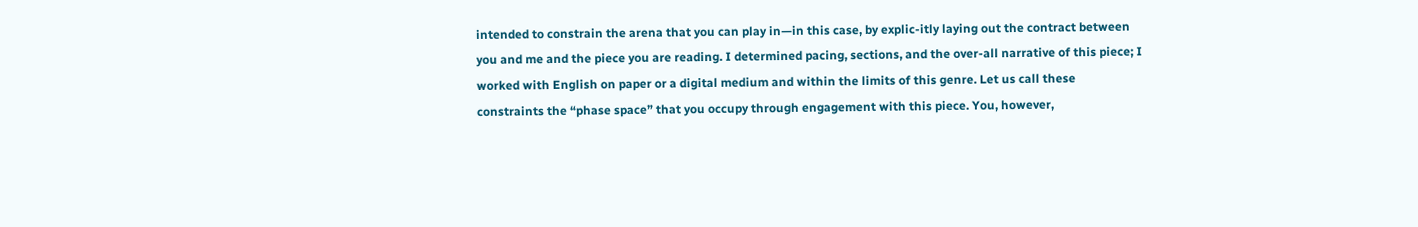intended to constrain the arena that you can play in—in this case, by explic-itly laying out the contract between you and me and the piece you are reading. I determined pacing, sections, and the over-all narrative of this piece; I worked with English on paper or a digital medium and within the limits of this genre. Let us call these constraints the “phase space” that you occupy through engagement with this piece. You, however,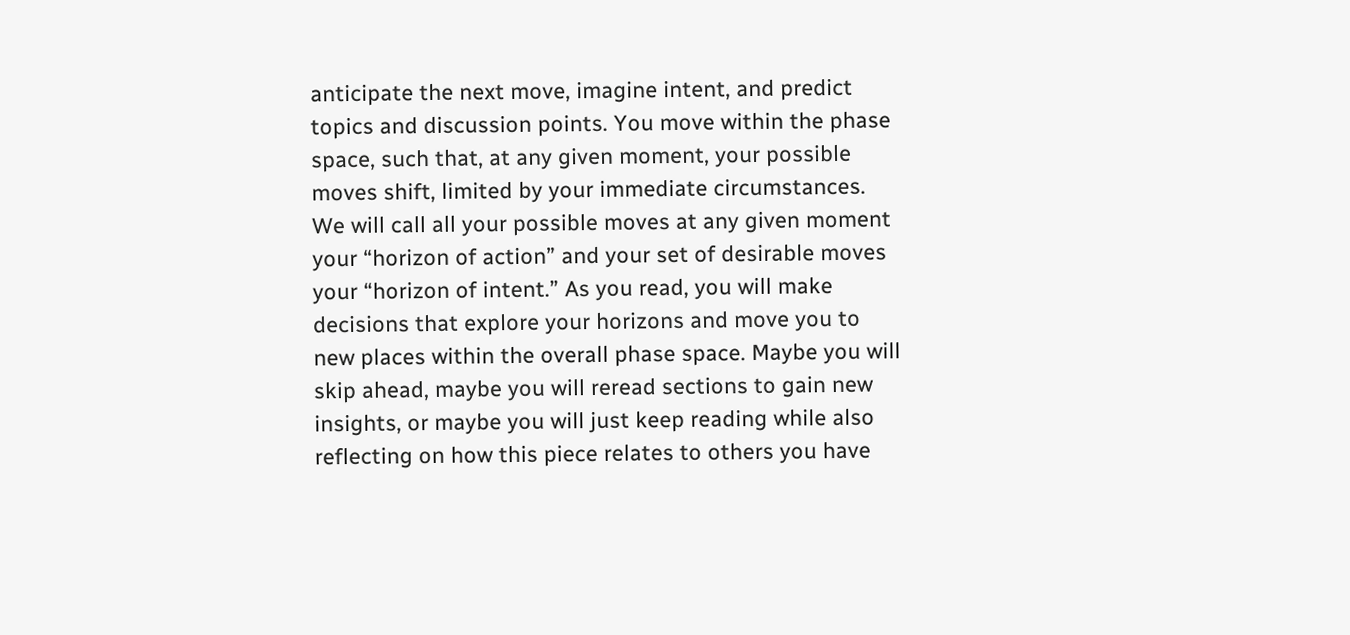anticipate the next move, imagine intent, and predict topics and discussion points. You move within the phase space, such that, at any given moment, your possible moves shift, limited by your immediate circumstances. We will call all your possible moves at any given moment your “horizon of action” and your set of desirable moves your “horizon of intent.” As you read, you will make decisions that explore your horizons and move you to new places within the overall phase space. Maybe you will skip ahead, maybe you will reread sections to gain new insights, or maybe you will just keep reading while also reflecting on how this piece relates to others you have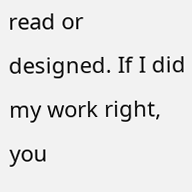read or designed. If I did my work right, you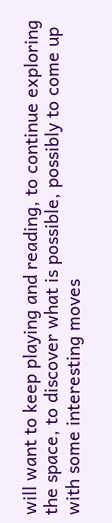will want to keep playing and reading, to continue exploring the space, to discover what is possible, possibly to come up with some interesting moves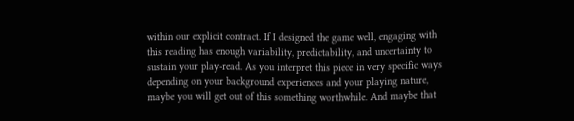within our explicit contract. If I designed the game well, engaging with this reading has enough variability, predictability, and uncertainty to sustain your play-read. As you interpret this piece in very specific ways depending on your background experiences and your playing nature, maybe you will get out of this something worthwhile. And maybe that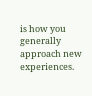is how you generally approach new experiences.